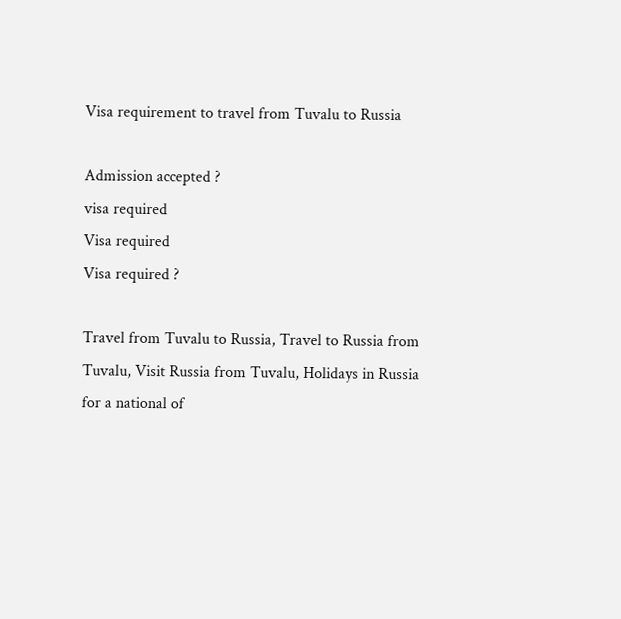Visa requirement to travel from Tuvalu to Russia

Admission accepted ?
visa required
Visa required
Visa required ?

Travel from Tuvalu to Russia, Travel to Russia from Tuvalu, Visit Russia from Tuvalu, Holidays in Russia for a national of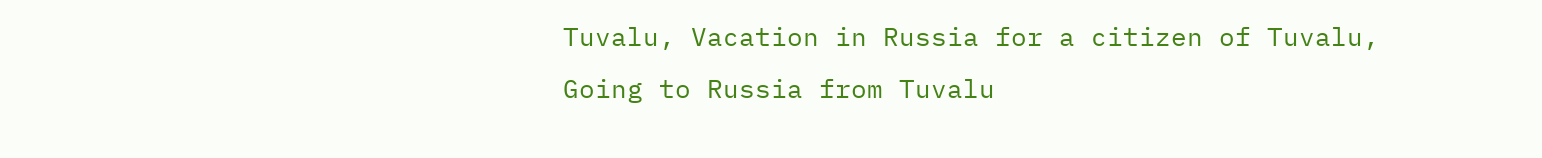Tuvalu, Vacation in Russia for a citizen of Tuvalu, Going to Russia from Tuvalu